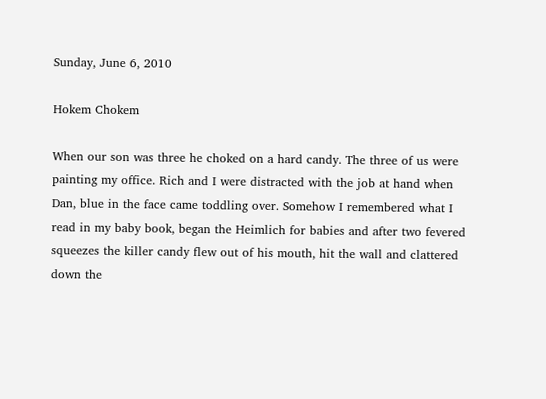Sunday, June 6, 2010

Hokem Chokem

When our son was three he choked on a hard candy. The three of us were painting my office. Rich and I were distracted with the job at hand when Dan, blue in the face came toddling over. Somehow I remembered what I read in my baby book, began the Heimlich for babies and after two fevered squeezes the killer candy flew out of his mouth, hit the wall and clattered down the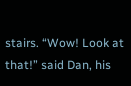stairs. “Wow! Look at that!” said Dan, his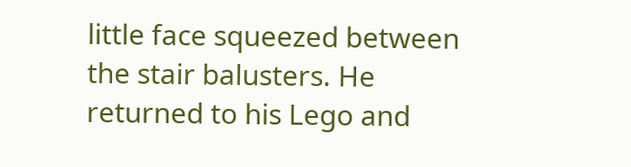little face squeezed between the stair balusters. He returned to his Lego and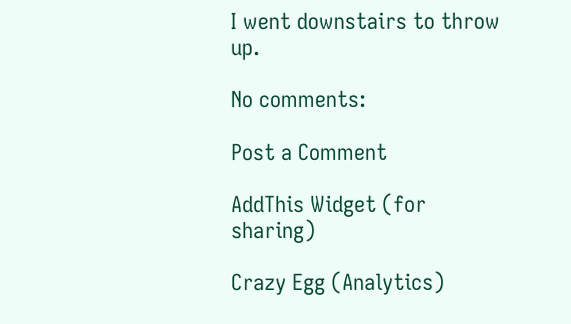I went downstairs to throw up.

No comments:

Post a Comment

AddThis Widget (for sharing)

Crazy Egg (Analytics)